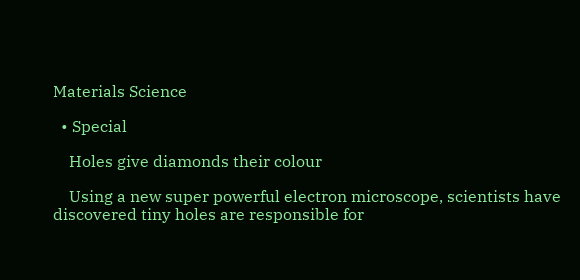Materials Science

  • Special

    Holes give diamonds their colour

    Using a new super powerful electron microscope, scientists have discovered tiny holes are responsible for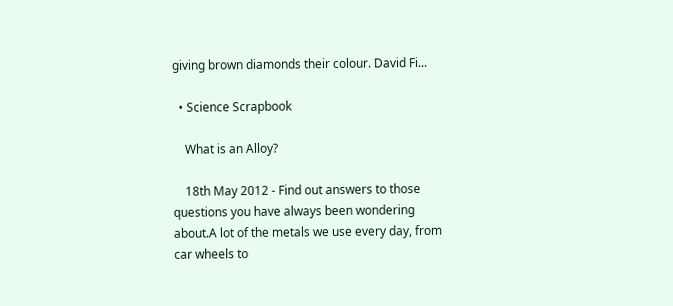giving brown diamonds their colour. David Fi...

  • Science Scrapbook

    What is an Alloy?

    18th May 2012 - Find out answers to those questions you have always been wondering about.A lot of the metals we use every day, from car wheels to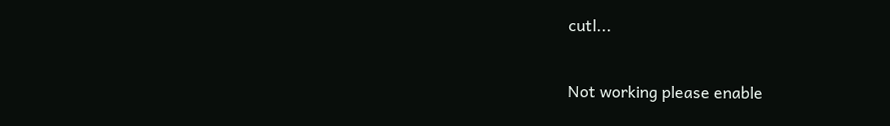cutl...

Not working please enable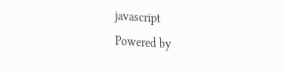javascript
Powered by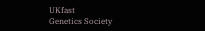UKfast
Genetics Society